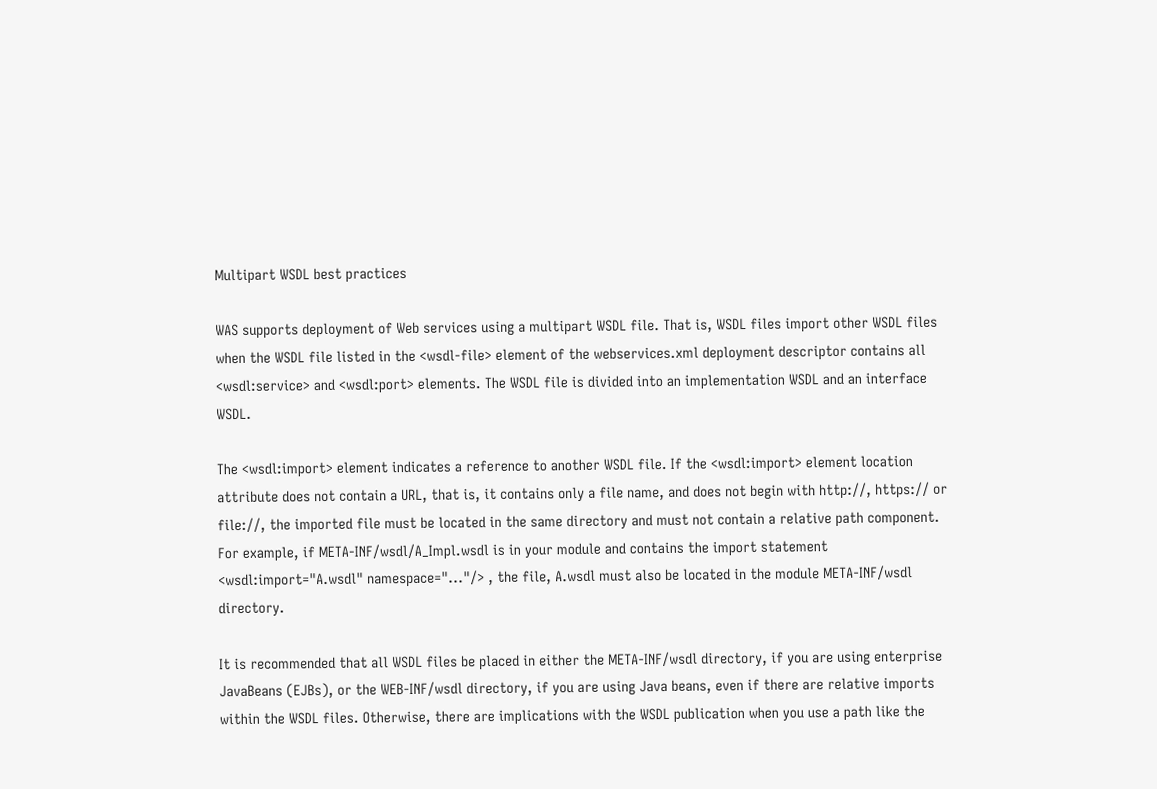Multipart WSDL best practices

WAS supports deployment of Web services using a multipart WSDL file. That is, WSDL files import other WSDL files when the WSDL file listed in the <wsdl-file> element of the webservices.xml deployment descriptor contains all <wsdl:service> and <wsdl:port> elements. The WSDL file is divided into an implementation WSDL and an interface WSDL.

The <wsdl:import> element indicates a reference to another WSDL file. If the <wsdl:import> element location attribute does not contain a URL, that is, it contains only a file name, and does not begin with http://, https:// or file://, the imported file must be located in the same directory and must not contain a relative path component. For example, if META-INF/wsdl/A_Impl.wsdl is in your module and contains the import statement <wsdl:import="A.wsdl" namespace="..."/> , the file, A.wsdl must also be located in the module META-INF/wsdl directory.

It is recommended that all WSDL files be placed in either the META-INF/wsdl directory, if you are using enterprise JavaBeans (EJBs), or the WEB-INF/wsdl directory, if you are using Java beans, even if there are relative imports within the WSDL files. Otherwise, there are implications with the WSDL publication when you use a path like the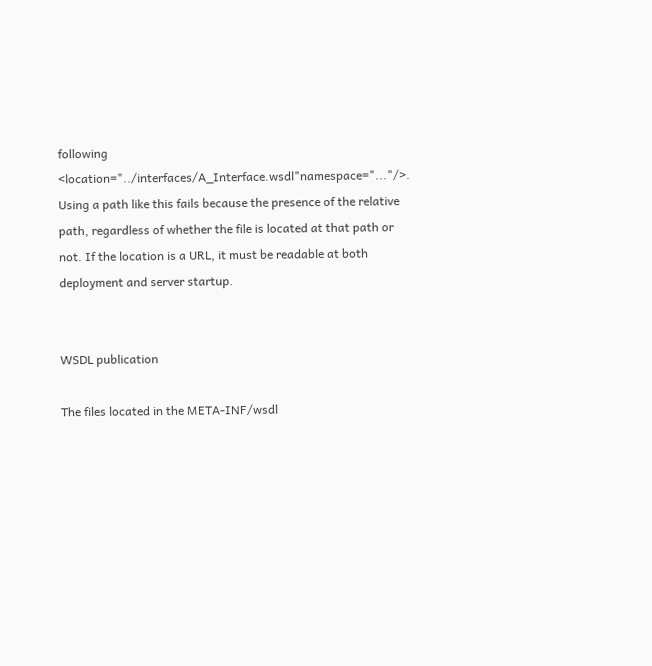following <location="../interfaces/A_Interface.wsdl"namespace="..."/>. Using a path like this fails because the presence of the relative path, regardless of whether the file is located at that path or not. If the location is a URL, it must be readable at both deployment and server startup.


WSDL publication

The files located in the META-INF/wsdl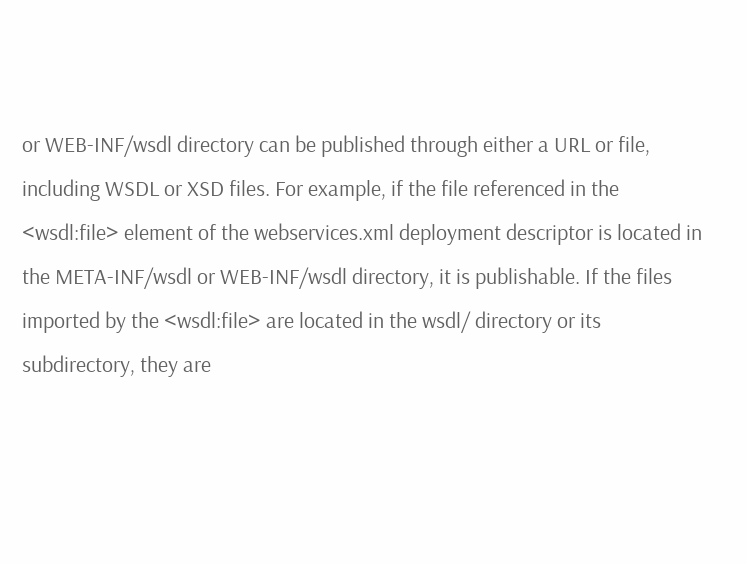or WEB-INF/wsdl directory can be published through either a URL or file, including WSDL or XSD files. For example, if the file referenced in the <wsdl:file> element of the webservices.xml deployment descriptor is located in the META-INF/wsdl or WEB-INF/wsdl directory, it is publishable. If the files imported by the <wsdl:file> are located in the wsdl/ directory or its subdirectory, they are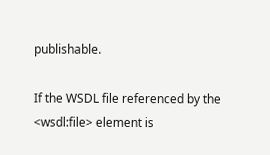publishable.

If the WSDL file referenced by the <wsdl:file> element is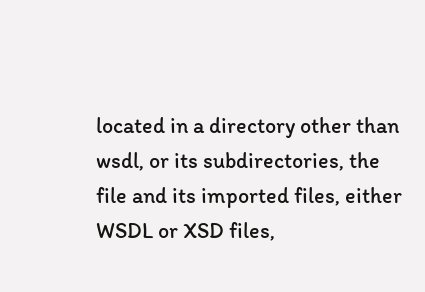located in a directory other than wsdl, or its subdirectories, the file and its imported files, either WSDL or XSD files,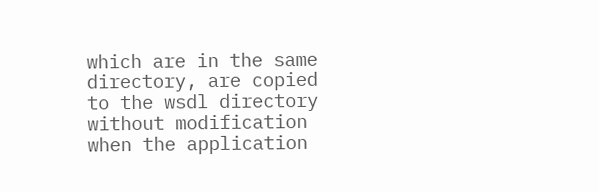which are in the same directory, are copied to the wsdl directory without modification when the application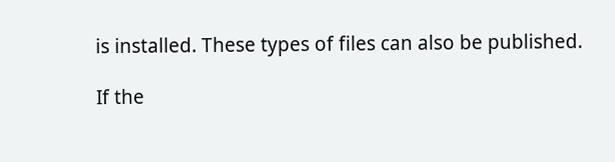is installed. These types of files can also be published.

If the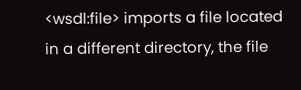<wsdl:file> imports a file located in a different directory, the file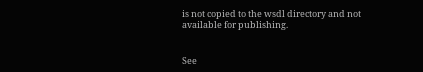is not copied to the wsdl directory and not available for publishing.


See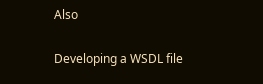Also

Developing a WSDL file